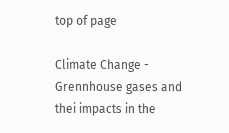top of page

Climate Change - Grennhouse gases and thei impacts in the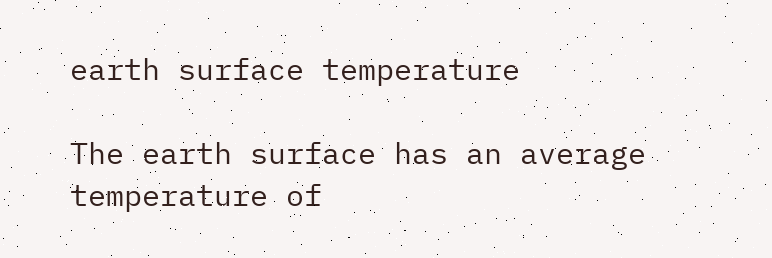earth surface temperature

The earth surface has an average temperature of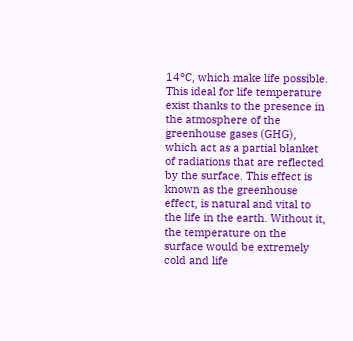14°C, which make life possible. This ideal for life temperature exist thanks to the presence in the atmosphere of the greenhouse gases (GHG), which act as a partial blanket of radiations that are reflected by the surface. This effect is known as the greenhouse effect, is natural and vital to the life in the earth. Without it, the temperature on the surface would be extremely cold and life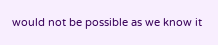would not be possible as we know it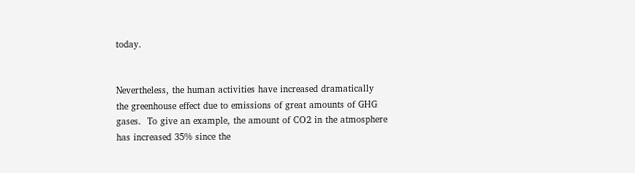today.


Nevertheless, the human activities have increased dramatically the greenhouse effect due to emissions of great amounts of GHG gases.  To give an example, the amount of CO2 in the atmosphere has increased 35% since the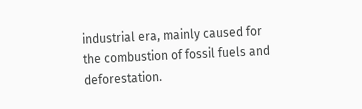industrial era, mainly caused for the combustion of fossil fuels and deforestation.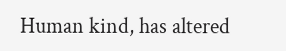Human kind, has altered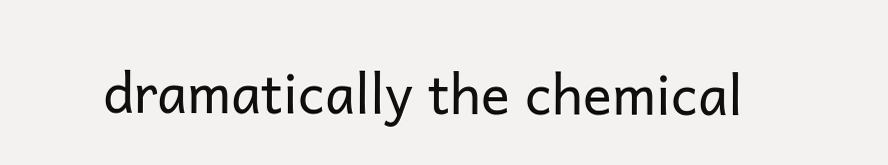dramatically the chemical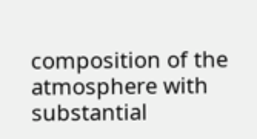composition of the atmosphere with substantial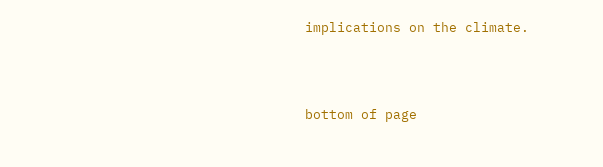implications on the climate.




bottom of page